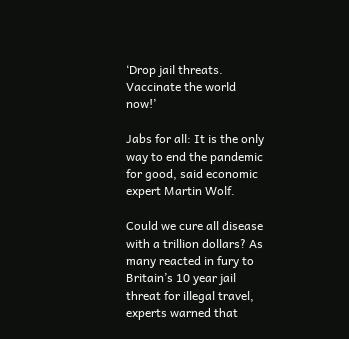‘Drop jail threats. Vaccinate the world now!’

Jabs for all: It is the only way to end the pandemic for good, said economic expert Martin Wolf.

Could we cure all disease with a trillion dollars? As many reacted in fury to Britain’s 10 year jail threat for illegal travel, experts warned that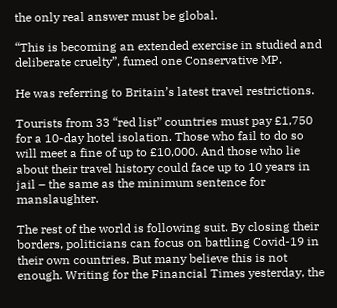the only real answer must be global.

“This is becoming an extended exercise in studied and deliberate cruelty”, fumed one Conservative MP.

He was referring to Britain’s latest travel restrictions.

Tourists from 33 “red list” countries must pay £1,750 for a 10-day hotel isolation. Those who fail to do so will meet a fine of up to £10,000. And those who lie about their travel history could face up to 10 years in jail – the same as the minimum sentence for manslaughter.

The rest of the world is following suit. By closing their borders, politicians can focus on battling Covid-19 in their own countries. But many believe this is not enough. Writing for the Financial Times yesterday, the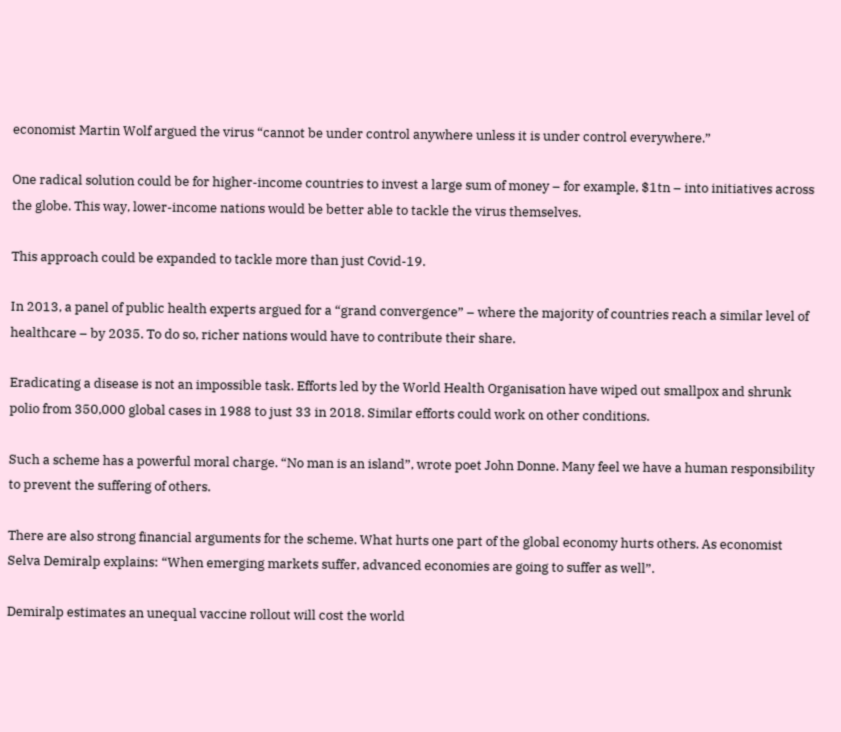economist Martin Wolf argued the virus “cannot be under control anywhere unless it is under control everywhere.”

One radical solution could be for higher-income countries to invest a large sum of money – for example, $1tn – into initiatives across the globe. This way, lower-income nations would be better able to tackle the virus themselves.

This approach could be expanded to tackle more than just Covid-19.

In 2013, a panel of public health experts argued for a “grand convergence” – where the majority of countries reach a similar level of healthcare – by 2035. To do so, richer nations would have to contribute their share.

Eradicating a disease is not an impossible task. Efforts led by the World Health Organisation have wiped out smallpox and shrunk polio from 350,000 global cases in 1988 to just 33 in 2018. Similar efforts could work on other conditions.

Such a scheme has a powerful moral charge. “No man is an island”, wrote poet John Donne. Many feel we have a human responsibility to prevent the suffering of others.

There are also strong financial arguments for the scheme. What hurts one part of the global economy hurts others. As economist Selva Demiralp explains: “When emerging markets suffer, advanced economies are going to suffer as well”.

Demiralp estimates an unequal vaccine rollout will cost the world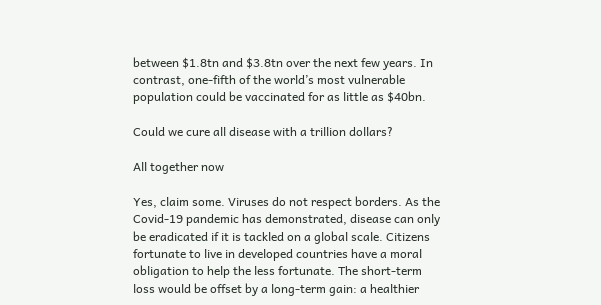between $1.8tn and $3.8tn over the next few years. In contrast, one-fifth of the world’s most vulnerable population could be vaccinated for as little as $40bn.

Could we cure all disease with a trillion dollars?

All together now

Yes, claim some. Viruses do not respect borders. As the Covid-19 pandemic has demonstrated, disease can only be eradicated if it is tackled on a global scale. Citizens fortunate to live in developed countries have a moral obligation to help the less fortunate. The short-term loss would be offset by a long-term gain: a healthier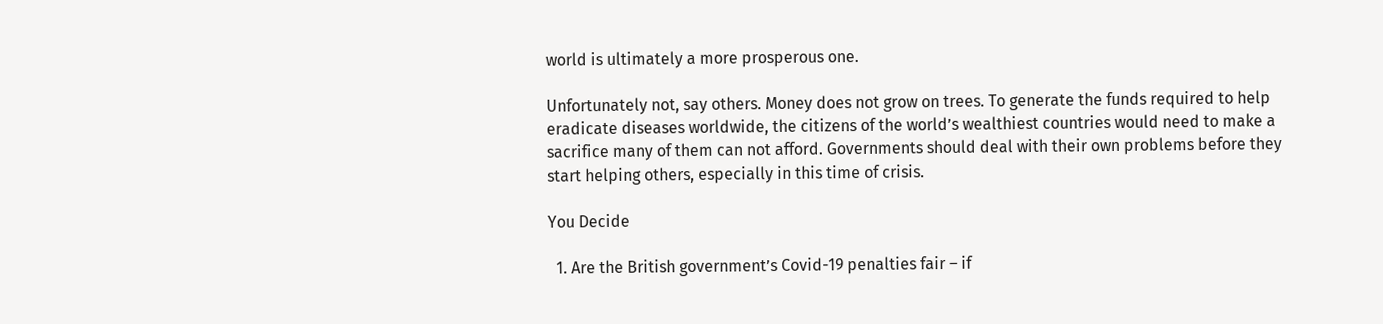world is ultimately a more prosperous one.

Unfortunately not, say others. Money does not grow on trees. To generate the funds required to help eradicate diseases worldwide, the citizens of the world’s wealthiest countries would need to make a sacrifice many of them can not afford. Governments should deal with their own problems before they start helping others, especially in this time of crisis.

You Decide

  1. Are the British government’s Covid-19 penalties fair – if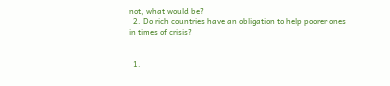not, what would be?
  2. Do rich countries have an obligation to help poorer ones in times of crisis?


  1.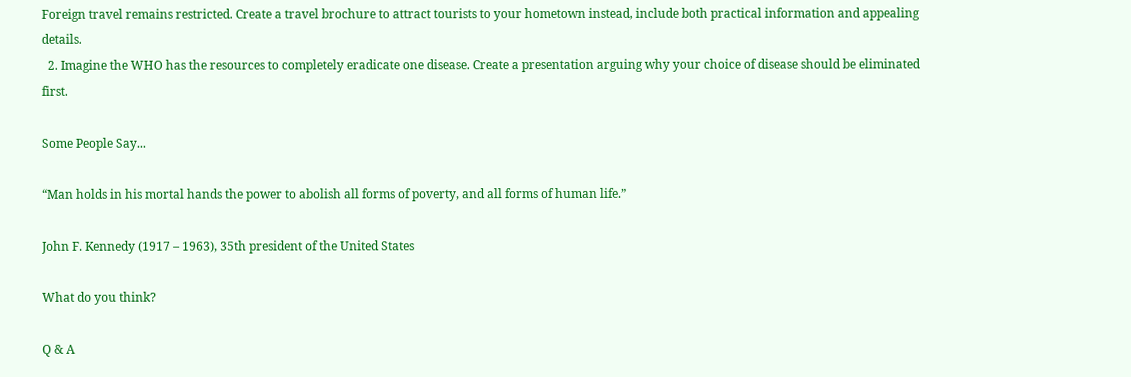Foreign travel remains restricted. Create a travel brochure to attract tourists to your hometown instead, include both practical information and appealing details.
  2. Imagine the WHO has the resources to completely eradicate one disease. Create a presentation arguing why your choice of disease should be eliminated first.

Some People Say...

“Man holds in his mortal hands the power to abolish all forms of poverty, and all forms of human life.”

John F. Kennedy (1917 – 1963), 35th president of the United States

What do you think?

Q & A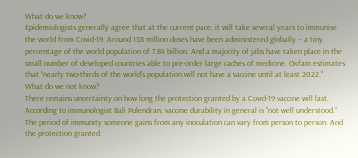What do we know?
Epidemiologists generally agree that at the current pace, it will take several years to immunise the world from Covid-19. Around 138 million doses have been administered globally – a tiny percentage of the world population of 7.84 billion. And a majority of jabs have taken place in the small number of developed countries able to pre-order large caches of medicine. Oxfam estimates that “nearly two-thirds of the world’s population will not have a vaccine until at least 2022.”
What do we not know?
There remains uncertainty on how long the protection granted by a Covid-19 vaccine will last. According to immunologist Bali Pulendran, vaccine durability in general is “not well understood.” The period of immunity someone gains from any inoculation can vary from person to person. And the protection granted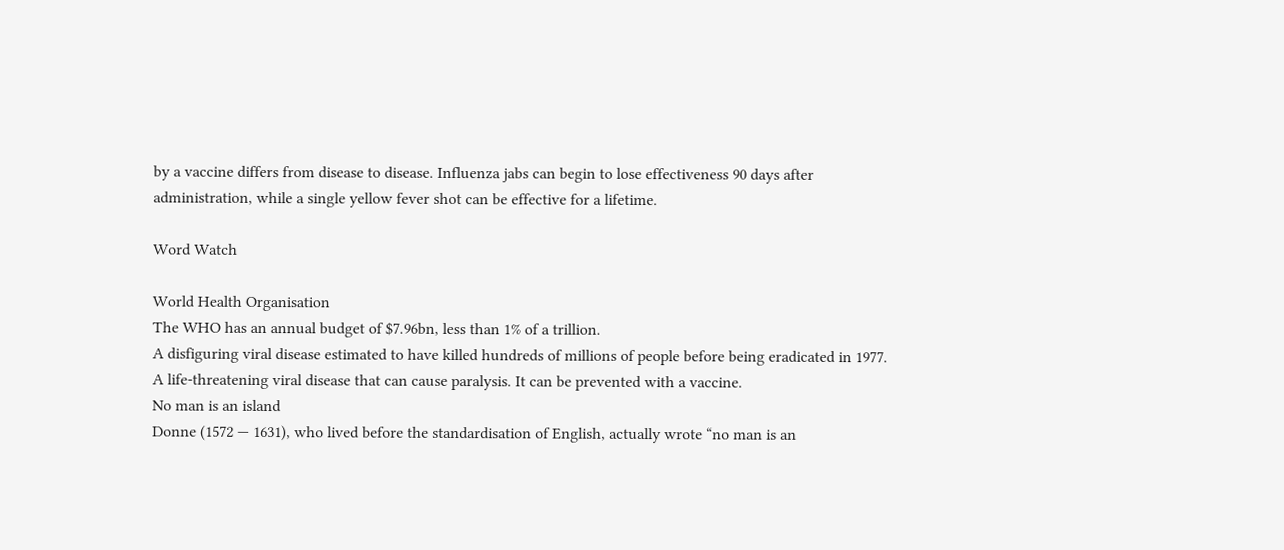by a vaccine differs from disease to disease. Influenza jabs can begin to lose effectiveness 90 days after administration, while a single yellow fever shot can be effective for a lifetime.

Word Watch

World Health Organisation
The WHO has an annual budget of $7.96bn, less than 1% of a trillion.
A disfiguring viral disease estimated to have killed hundreds of millions of people before being eradicated in 1977.
A life-threatening viral disease that can cause paralysis. It can be prevented with a vaccine.
No man is an island
Donne (1572 — 1631), who lived before the standardisation of English, actually wrote “no man is an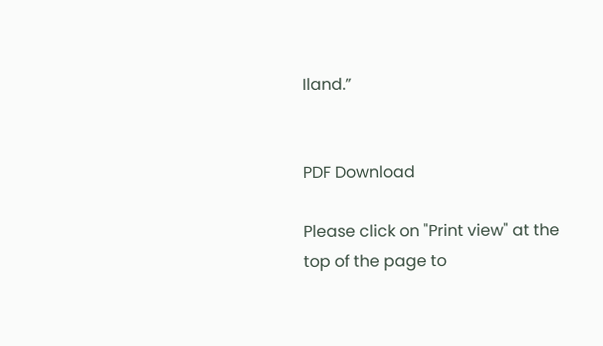Iland.”


PDF Download

Please click on "Print view" at the top of the page to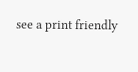see a print friendly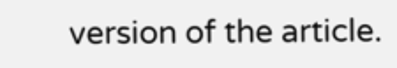version of the article.